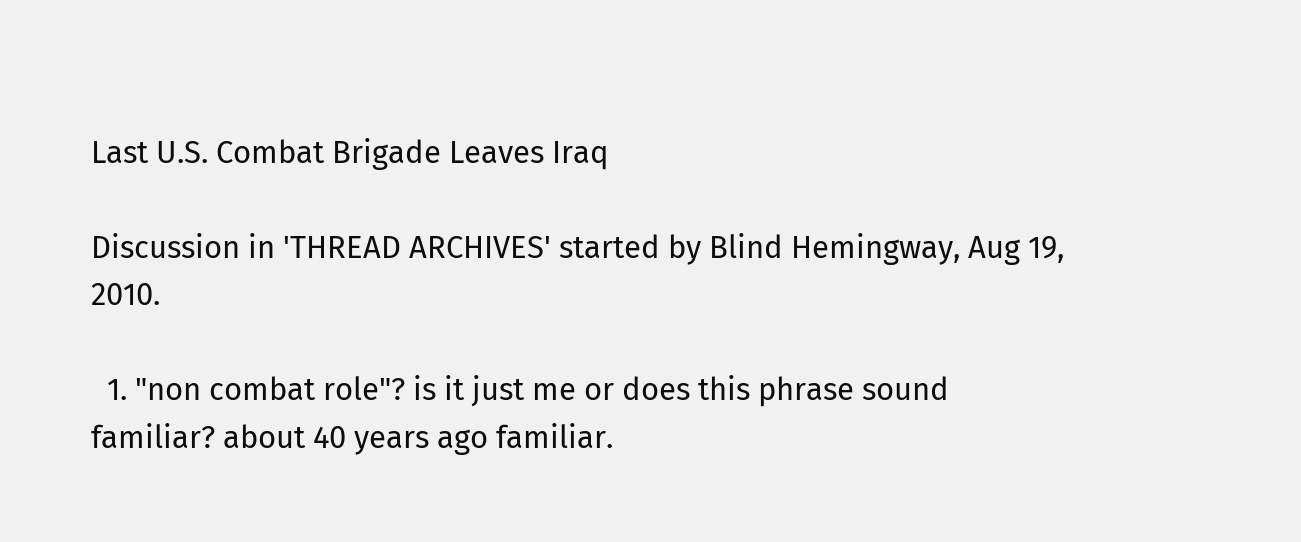Last U.S. Combat Brigade Leaves Iraq

Discussion in 'THREAD ARCHIVES' started by Blind Hemingway, Aug 19, 2010.

  1. "non combat role"? is it just me or does this phrase sound familiar? about 40 years ago familiar.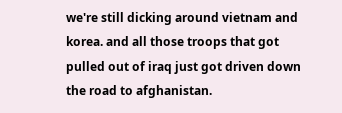we're still dicking around vietnam and korea. and all those troops that got pulled out of iraq just got driven down the road to afghanistan.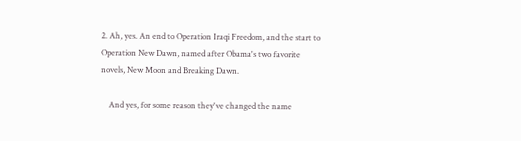2. Ah, yes. An end to Operation Iraqi Freedom, and the start to Operation New Dawn, named after Obama's two favorite novels, New Moon and Breaking Dawn.

    And yes, for some reason they've changed the name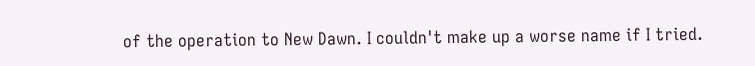of the operation to New Dawn. I couldn't make up a worse name if I tried.